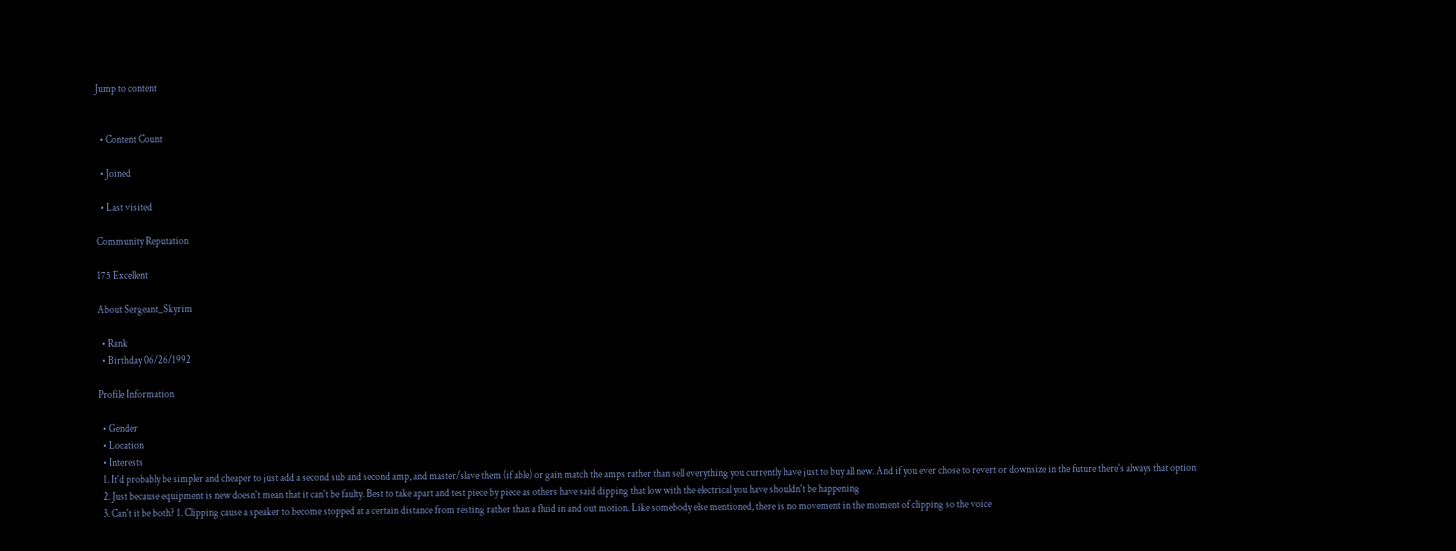Jump to content


  • Content Count

  • Joined

  • Last visited

Community Reputation

175 Excellent

About Sergeant_Skyrim

  • Rank
  • Birthday 06/26/1992

Profile Information

  • Gender
  • Location
  • Interests
  1. It'd probably be simpler and cheaper to just add a second sub and second amp, and master/slave them (if able) or gain match the amps rather than sell everything you currently have just to buy all new. And if you ever chose to revert or downsize in the future there's always that option
  2. Just because equipment is new doesn't mean that it can't be faulty. Best to take apart and test piece by piece as others have said dipping that low with the electrical you have shouldn't be happening
  3. Can't it be both? 1. Clipping cause a speaker to become stopped at a certain distance from resting rather than a fluid in and out motion. Like somebody else mentioned, there is no movement in the moment of clipping so the voice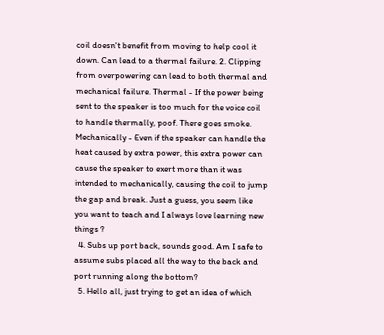coil doesn't benefit from moving to help cool it down. Can lead to a thermal failure. 2. Clipping from overpowering can lead to both thermal and mechanical failure. Thermal - If the power being sent to the speaker is too much for the voice coil to handle thermally, poof. There goes smoke. Mechanically - Even if the speaker can handle the heat caused by extra power, this extra power can cause the speaker to exert more than it was intended to mechanically, causing the coil to jump the gap and break. Just a guess, you seem like you want to teach and I always love learning new things ?
  4. Subs up port back, sounds good. Am I safe to assume subs placed all the way to the back and port running along the bottom?
  5. Hello all, just trying to get an idea of which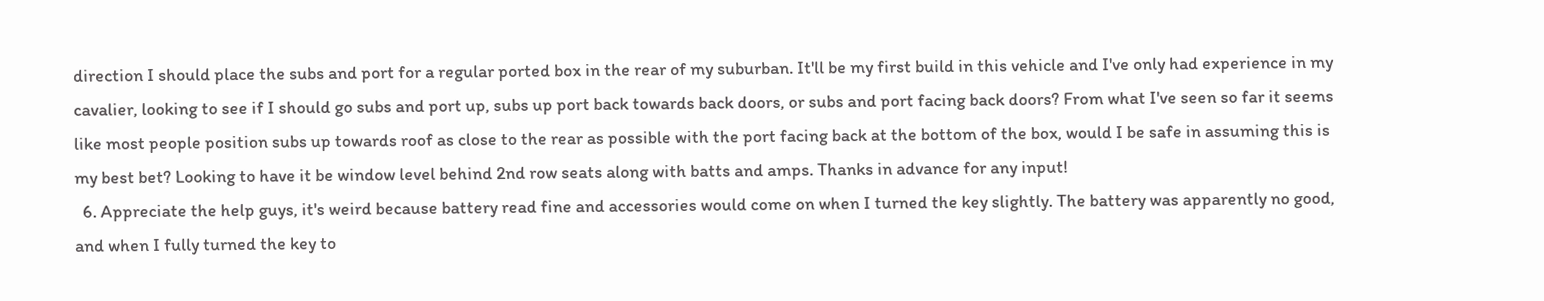direction I should place the subs and port for a regular ported box in the rear of my suburban. It'll be my first build in this vehicle and I've only had experience in my cavalier, looking to see if I should go subs and port up, subs up port back towards back doors, or subs and port facing back doors? From what I've seen so far it seems like most people position subs up towards roof as close to the rear as possible with the port facing back at the bottom of the box, would I be safe in assuming this is my best bet? Looking to have it be window level behind 2nd row seats along with batts and amps. Thanks in advance for any input!
  6. Appreciate the help guys, it's weird because battery read fine and accessories would come on when I turned the key slightly. The battery was apparently no good, and when I fully turned the key to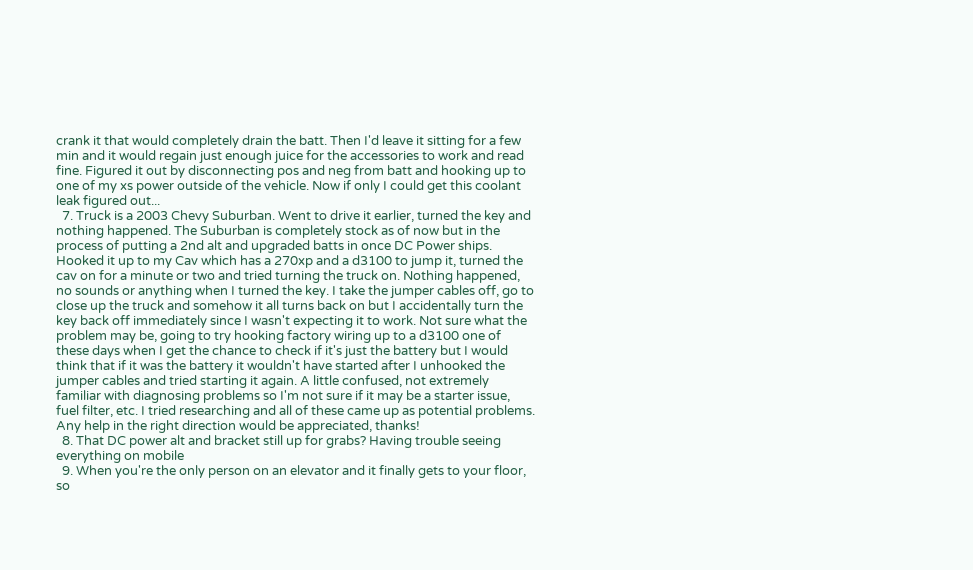crank it that would completely drain the batt. Then I'd leave it sitting for a few min and it would regain just enough juice for the accessories to work and read fine. Figured it out by disconnecting pos and neg from batt and hooking up to one of my xs power outside of the vehicle. Now if only I could get this coolant leak figured out...
  7. Truck is a 2003 Chevy Suburban. Went to drive it earlier, turned the key and nothing happened. The Suburban is completely stock as of now but in the process of putting a 2nd alt and upgraded batts in once DC Power ships. Hooked it up to my Cav which has a 270xp and a d3100 to jump it, turned the cav on for a minute or two and tried turning the truck on. Nothing happened, no sounds or anything when I turned the key. I take the jumper cables off, go to close up the truck and somehow it all turns back on but I accidentally turn the key back off immediately since I wasn't expecting it to work. Not sure what the problem may be, going to try hooking factory wiring up to a d3100 one of these days when I get the chance to check if it's just the battery but I would think that if it was the battery it wouldn't have started after I unhooked the jumper cables and tried starting it again. A little confused, not extremely familiar with diagnosing problems so I'm not sure if it may be a starter issue, fuel filter, etc. I tried researching and all of these came up as potential problems. Any help in the right direction would be appreciated, thanks!
  8. That DC power alt and bracket still up for grabs? Having trouble seeing everything on mobile
  9. When you're the only person on an elevator and it finally gets to your floor, so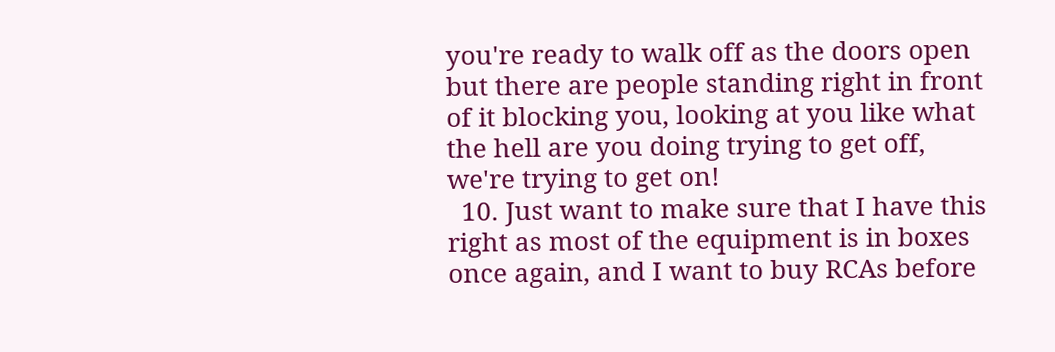you're ready to walk off as the doors open but there are people standing right in front of it blocking you, looking at you like what the hell are you doing trying to get off, we're trying to get on!
  10. Just want to make sure that I have this right as most of the equipment is in boxes once again, and I want to buy RCAs before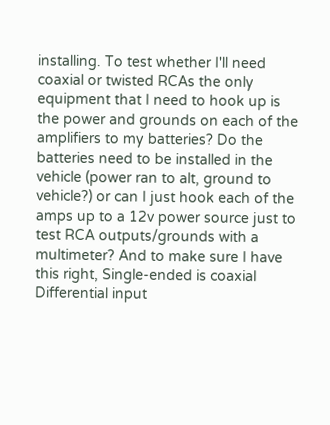installing. To test whether I'll need coaxial or twisted RCAs the only equipment that I need to hook up is the power and grounds on each of the amplifiers to my batteries? Do the batteries need to be installed in the vehicle (power ran to alt, ground to vehicle?) or can I just hook each of the amps up to a 12v power source just to test RCA outputs/grounds with a multimeter? And to make sure I have this right, Single-ended is coaxial Differential input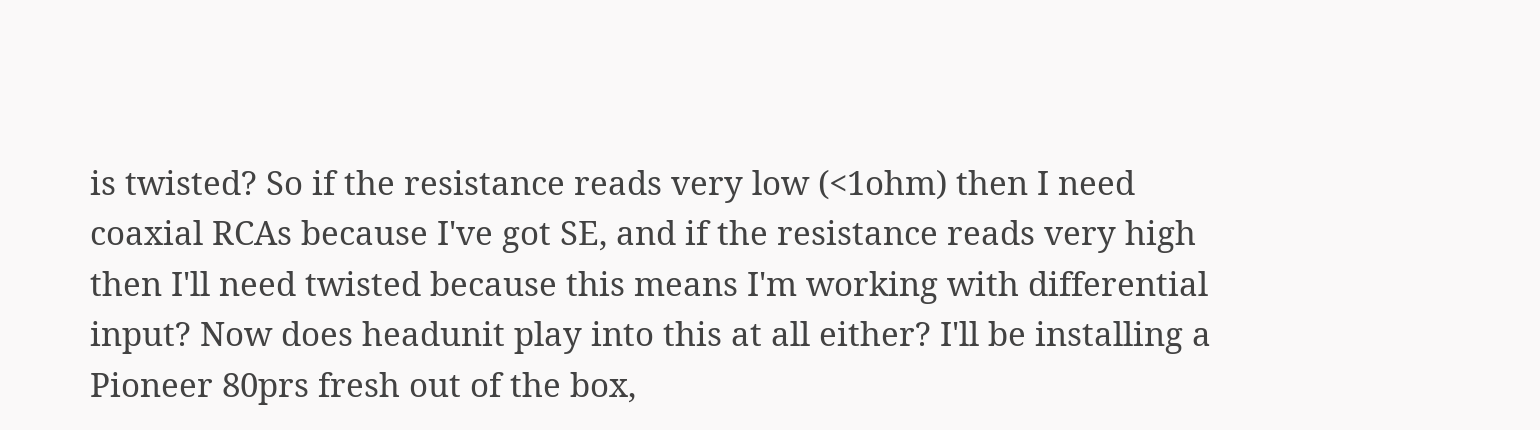is twisted? So if the resistance reads very low (<1ohm) then I need coaxial RCAs because I've got SE, and if the resistance reads very high then I'll need twisted because this means I'm working with differential input? Now does headunit play into this at all either? I'll be installing a Pioneer 80prs fresh out of the box,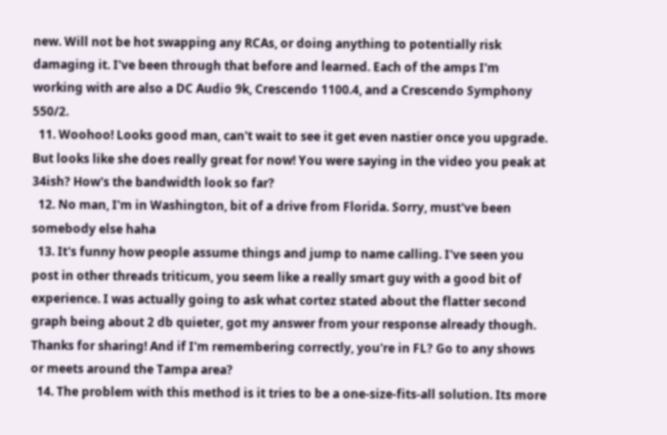new. Will not be hot swapping any RCAs, or doing anything to potentially risk damaging it. I've been through that before and learned. Each of the amps I'm working with are also a DC Audio 9k, Crescendo 1100.4, and a Crescendo Symphony 550/2.
  11. Woohoo! Looks good man, can't wait to see it get even nastier once you upgrade. But looks like she does really great for now! You were saying in the video you peak at 34ish? How's the bandwidth look so far?
  12. No man, I'm in Washington, bit of a drive from Florida. Sorry, must've been somebody else haha
  13. It's funny how people assume things and jump to name calling. I've seen you post in other threads triticum, you seem like a really smart guy with a good bit of experience. I was actually going to ask what cortez stated about the flatter second graph being about 2 db quieter, got my answer from your response already though. Thanks for sharing! And if I'm remembering correctly, you're in FL? Go to any shows or meets around the Tampa area?
  14. The problem with this method is it tries to be a one-size-fits-all solution. Its more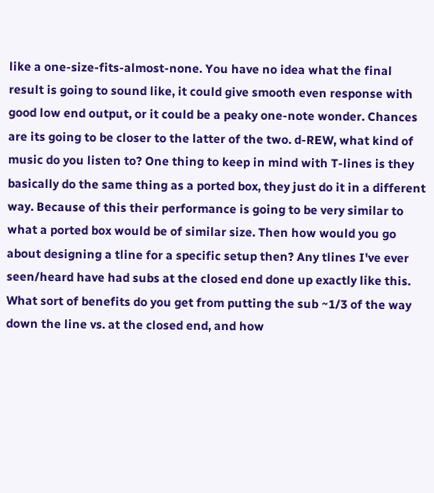like a one-size-fits-almost-none. You have no idea what the final result is going to sound like, it could give smooth even response with good low end output, or it could be a peaky one-note wonder. Chances are its going to be closer to the latter of the two. d-REW, what kind of music do you listen to? One thing to keep in mind with T-lines is they basically do the same thing as a ported box, they just do it in a different way. Because of this their performance is going to be very similar to what a ported box would be of similar size. Then how would you go about designing a tline for a specific setup then? Any tlines I've ever seen/heard have had subs at the closed end done up exactly like this. What sort of benefits do you get from putting the sub ~1/3 of the way down the line vs. at the closed end, and how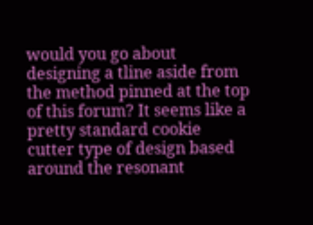would you go about designing a tline aside from the method pinned at the top of this forum? It seems like a pretty standard cookie cutter type of design based around the resonant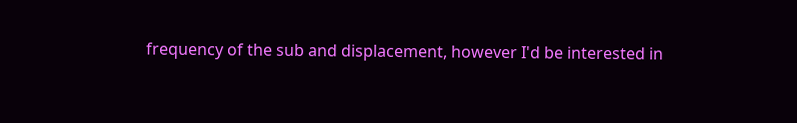frequency of the sub and displacement, however I'd be interested in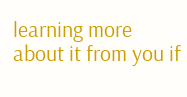learning more about it from you if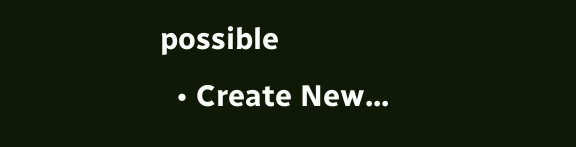possible
  • Create New...